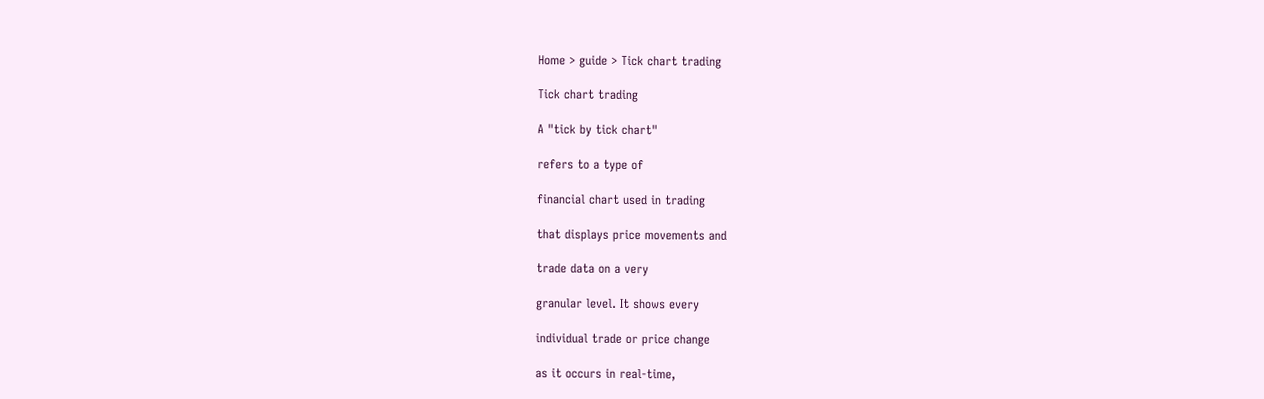Home > guide > Tick chart trading

Tick chart trading

A "tick by tick chart"

refers to a type of

financial chart used in trading

that displays price movements and

trade data on a very

granular level. It shows every

individual trade or price change

as it occurs in real-time,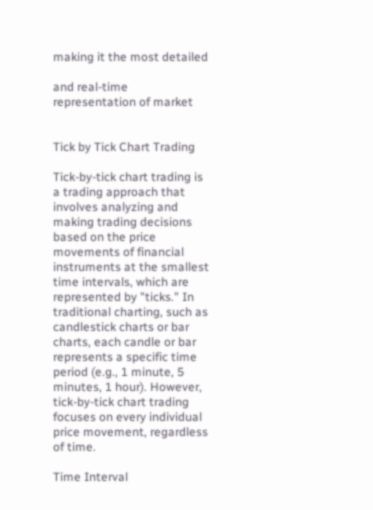making it the most detailed

and real-time representation of market


Tick by Tick Chart Trading

Tick-by-tick chart trading is a trading approach that involves analyzing and making trading decisions based on the price movements of financial instruments at the smallest time intervals, which are represented by "ticks." In traditional charting, such as candlestick charts or bar charts, each candle or bar represents a specific time period (e.g., 1 minute, 5 minutes, 1 hour). However, tick-by-tick chart trading focuses on every individual price movement, regardless of time.

Time Interval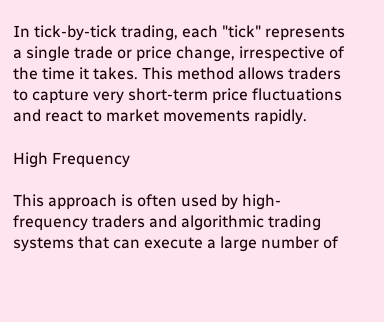In tick-by-tick trading, each "tick" represents a single trade or price change, irrespective of the time it takes. This method allows traders to capture very short-term price fluctuations and react to market movements rapidly.

High Frequency

This approach is often used by high-frequency traders and algorithmic trading systems that can execute a large number of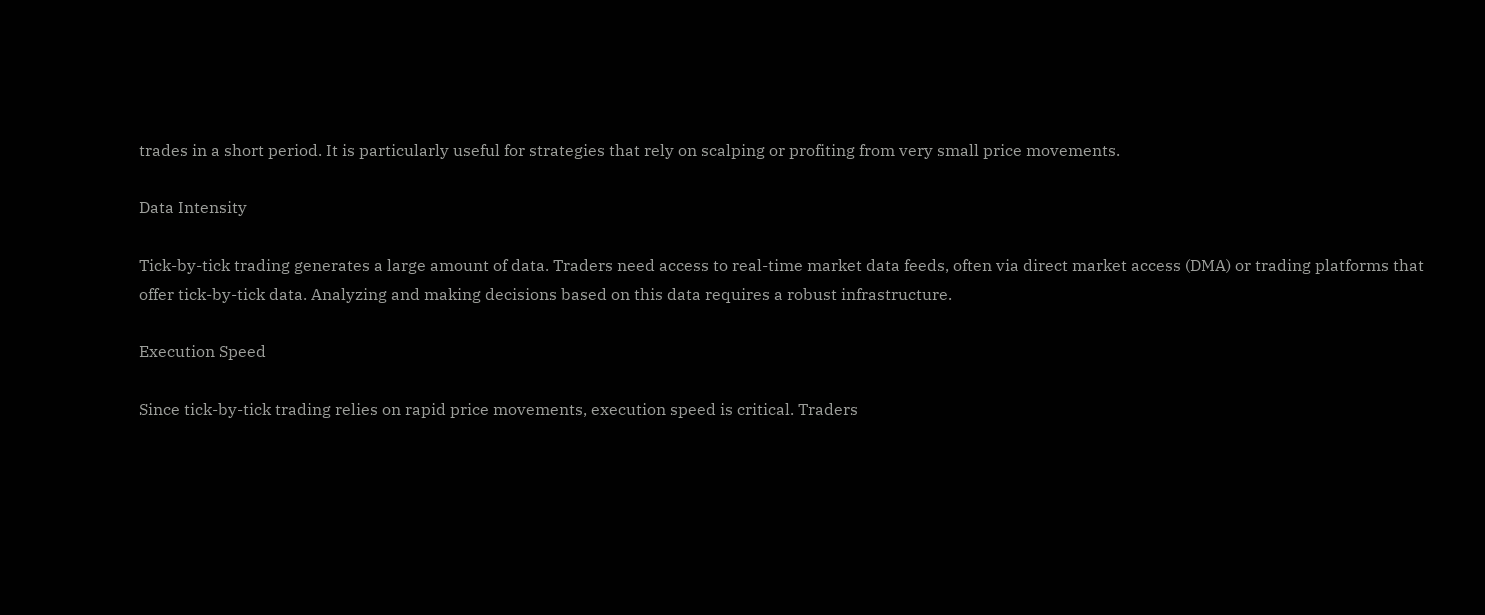trades in a short period. It is particularly useful for strategies that rely on scalping or profiting from very small price movements.

Data Intensity

Tick-by-tick trading generates a large amount of data. Traders need access to real-time market data feeds, often via direct market access (DMA) or trading platforms that offer tick-by-tick data. Analyzing and making decisions based on this data requires a robust infrastructure.

Execution Speed

Since tick-by-tick trading relies on rapid price movements, execution speed is critical. Traders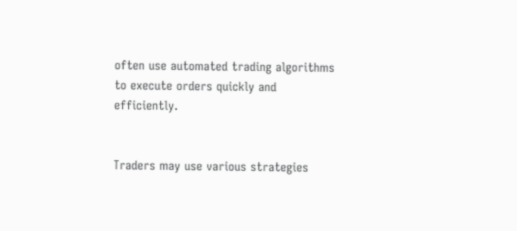often use automated trading algorithms to execute orders quickly and efficiently.


Traders may use various strategies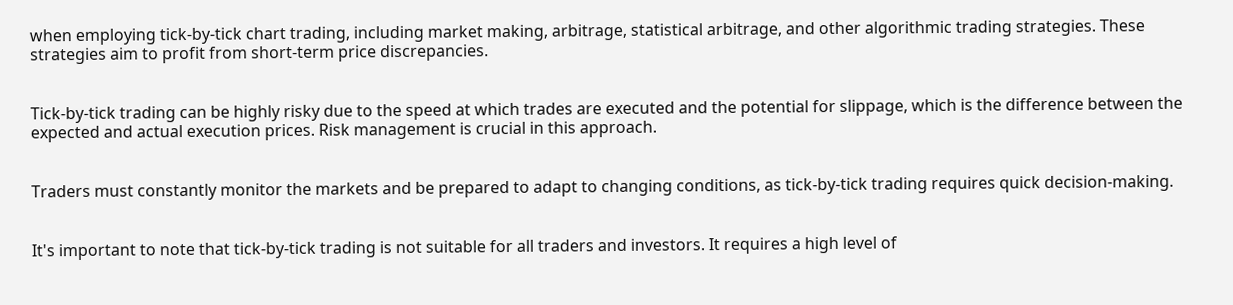when employing tick-by-tick chart trading, including market making, arbitrage, statistical arbitrage, and other algorithmic trading strategies. These strategies aim to profit from short-term price discrepancies.


Tick-by-tick trading can be highly risky due to the speed at which trades are executed and the potential for slippage, which is the difference between the expected and actual execution prices. Risk management is crucial in this approach.


Traders must constantly monitor the markets and be prepared to adapt to changing conditions, as tick-by-tick trading requires quick decision-making.


It's important to note that tick-by-tick trading is not suitable for all traders and investors. It requires a high level of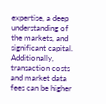expertise, a deep understanding of the markets, and significant capital. Additionally, transaction costs and market data fees can be higher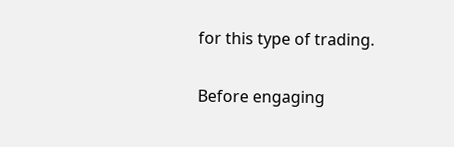for this type of trading.

Before engaging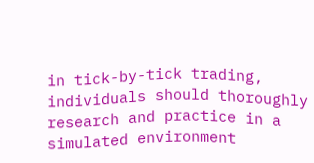in tick-by-tick trading, individuals should thoroughly research and practice in a simulated environment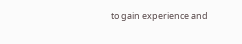to gain experience and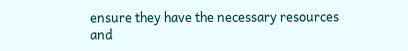ensure they have the necessary resources and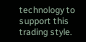technology to support this trading style.